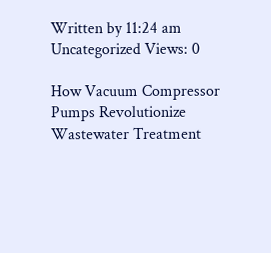Written by 11:24 am Uncategorized Views: 0

How Vacuum Compressor Pumps Revolutionize Wastewater Treatment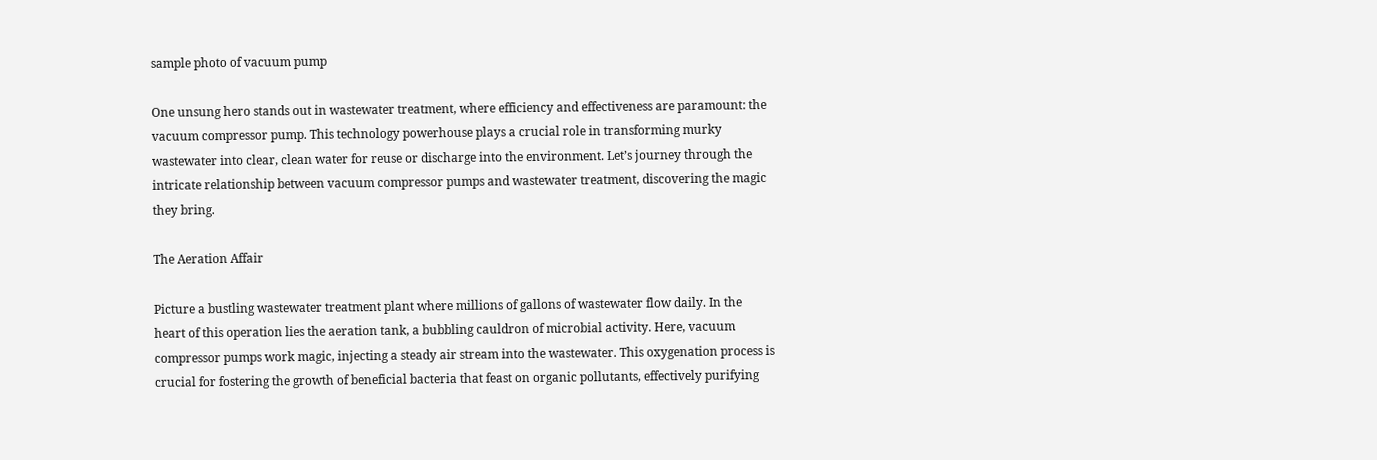sample photo of vacuum pump

One unsung hero stands out in wastewater treatment, where efficiency and effectiveness are paramount: the vacuum compressor pump. This technology powerhouse plays a crucial role in transforming murky wastewater into clear, clean water for reuse or discharge into the environment. Let’s journey through the intricate relationship between vacuum compressor pumps and wastewater treatment, discovering the magic they bring.

The Aeration Affair

Picture a bustling wastewater treatment plant where millions of gallons of wastewater flow daily. In the heart of this operation lies the aeration tank, a bubbling cauldron of microbial activity. Here, vacuum compressor pumps work magic, injecting a steady air stream into the wastewater. This oxygenation process is crucial for fostering the growth of beneficial bacteria that feast on organic pollutants, effectively purifying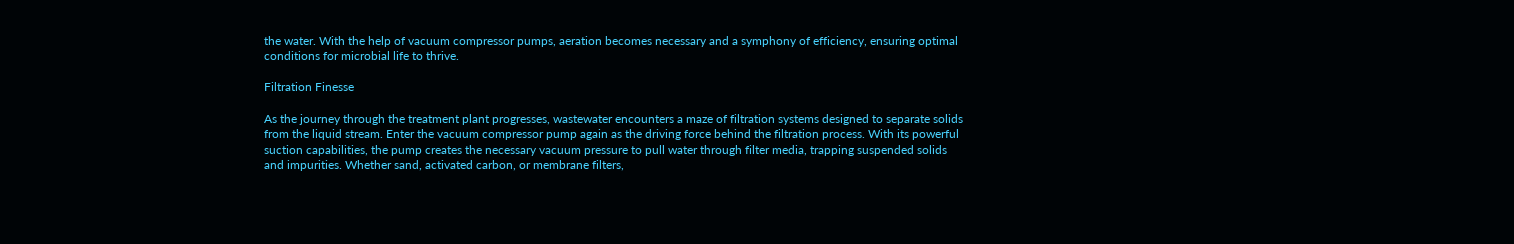the water. With the help of vacuum compressor pumps, aeration becomes necessary and a symphony of efficiency, ensuring optimal conditions for microbial life to thrive.

Filtration Finesse

As the journey through the treatment plant progresses, wastewater encounters a maze of filtration systems designed to separate solids from the liquid stream. Enter the vacuum compressor pump again as the driving force behind the filtration process. With its powerful suction capabilities, the pump creates the necessary vacuum pressure to pull water through filter media, trapping suspended solids and impurities. Whether sand, activated carbon, or membrane filters,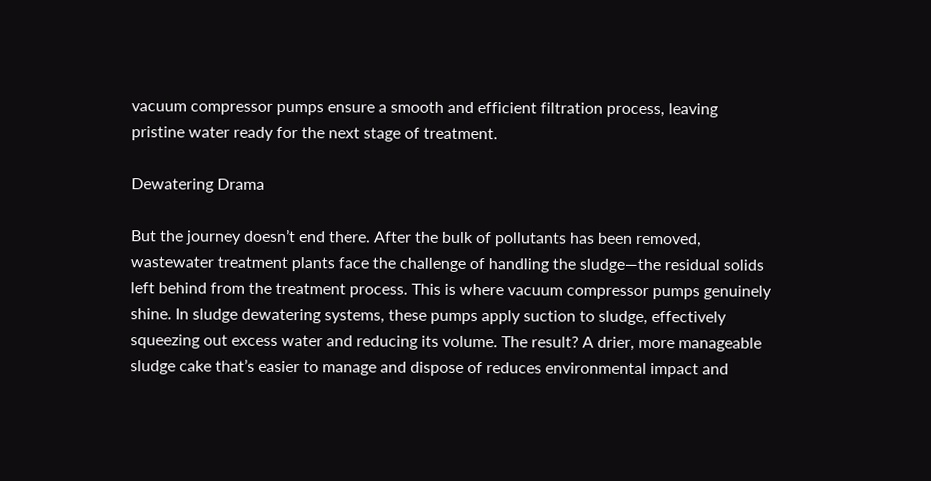vacuum compressor pumps ensure a smooth and efficient filtration process, leaving pristine water ready for the next stage of treatment.

Dewatering Drama

But the journey doesn’t end there. After the bulk of pollutants has been removed, wastewater treatment plants face the challenge of handling the sludge—the residual solids left behind from the treatment process. This is where vacuum compressor pumps genuinely shine. In sludge dewatering systems, these pumps apply suction to sludge, effectively squeezing out excess water and reducing its volume. The result? A drier, more manageable sludge cake that’s easier to manage and dispose of reduces environmental impact and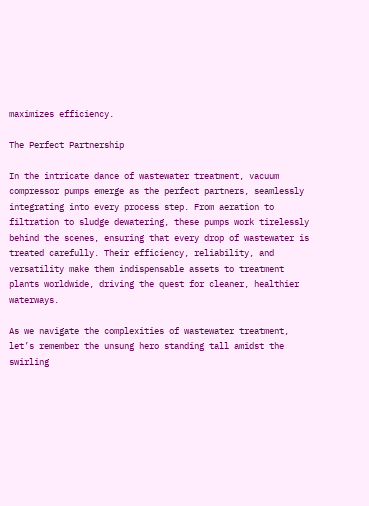maximizes efficiency.

The Perfect Partnership

In the intricate dance of wastewater treatment, vacuum compressor pumps emerge as the perfect partners, seamlessly integrating into every process step. From aeration to filtration to sludge dewatering, these pumps work tirelessly behind the scenes, ensuring that every drop of wastewater is treated carefully. Their efficiency, reliability, and versatility make them indispensable assets to treatment plants worldwide, driving the quest for cleaner, healthier waterways.

As we navigate the complexities of wastewater treatment, let’s remember the unsung hero standing tall amidst the swirling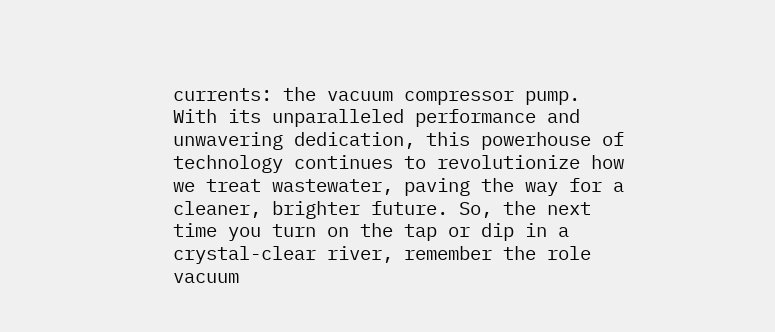currents: the vacuum compressor pump. With its unparalleled performance and unwavering dedication, this powerhouse of technology continues to revolutionize how we treat wastewater, paving the way for a cleaner, brighter future. So, the next time you turn on the tap or dip in a crystal-clear river, remember the role vacuum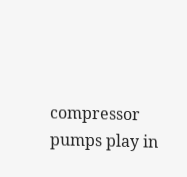compressor pumps play in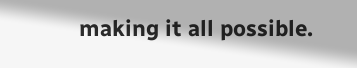making it all possible.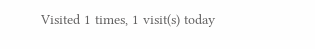Visited 1 times, 1 visit(s) today